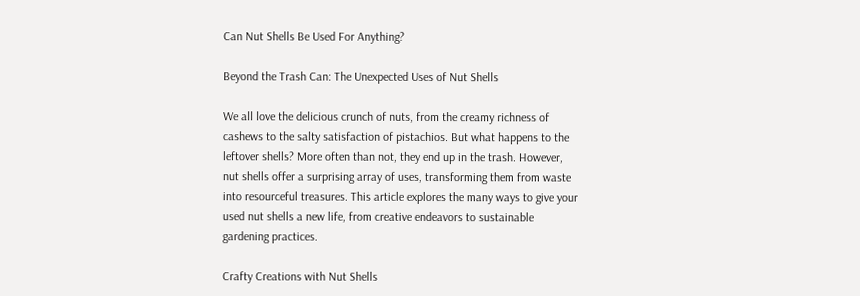Can Nut Shells Be Used For Anything?

Beyond the Trash Can: The Unexpected Uses of Nut Shells

We all love the delicious crunch of nuts, from the creamy richness of cashews to the salty satisfaction of pistachios. But what happens to the leftover shells? More often than not, they end up in the trash. However, nut shells offer a surprising array of uses, transforming them from waste into resourceful treasures. This article explores the many ways to give your used nut shells a new life, from creative endeavors to sustainable gardening practices.

Crafty Creations with Nut Shells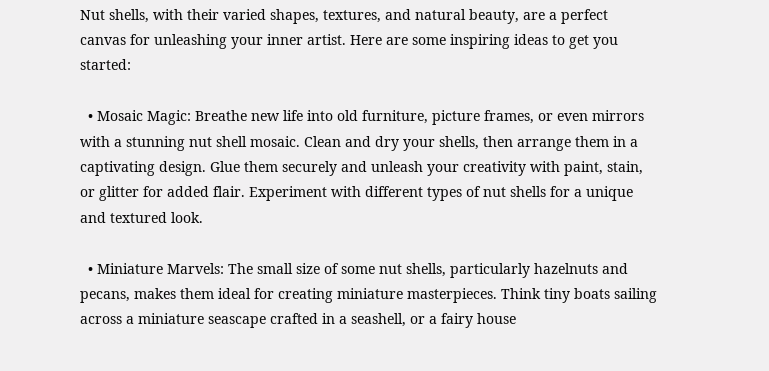Nut shells, with their varied shapes, textures, and natural beauty, are a perfect canvas for unleashing your inner artist. Here are some inspiring ideas to get you started:

  • Mosaic Magic: Breathe new life into old furniture, picture frames, or even mirrors with a stunning nut shell mosaic. Clean and dry your shells, then arrange them in a captivating design. Glue them securely and unleash your creativity with paint, stain, or glitter for added flair. Experiment with different types of nut shells for a unique and textured look.

  • Miniature Marvels: The small size of some nut shells, particularly hazelnuts and pecans, makes them ideal for creating miniature masterpieces. Think tiny boats sailing across a miniature seascape crafted in a seashell, or a fairy house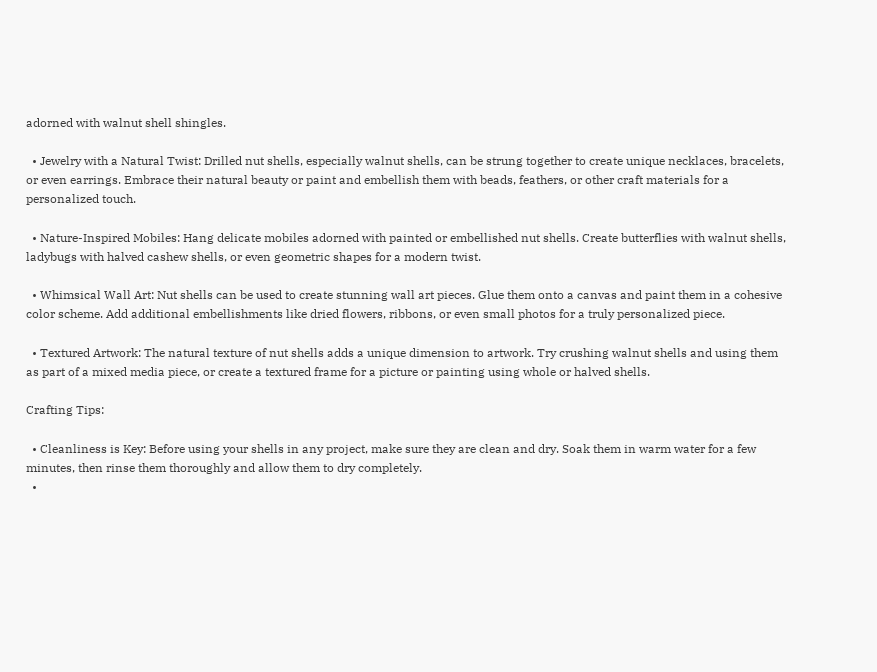adorned with walnut shell shingles.

  • Jewelry with a Natural Twist: Drilled nut shells, especially walnut shells, can be strung together to create unique necklaces, bracelets, or even earrings. Embrace their natural beauty or paint and embellish them with beads, feathers, or other craft materials for a personalized touch.

  • Nature-Inspired Mobiles: Hang delicate mobiles adorned with painted or embellished nut shells. Create butterflies with walnut shells, ladybugs with halved cashew shells, or even geometric shapes for a modern twist.

  • Whimsical Wall Art: Nut shells can be used to create stunning wall art pieces. Glue them onto a canvas and paint them in a cohesive color scheme. Add additional embellishments like dried flowers, ribbons, or even small photos for a truly personalized piece.

  • Textured Artwork: The natural texture of nut shells adds a unique dimension to artwork. Try crushing walnut shells and using them as part of a mixed media piece, or create a textured frame for a picture or painting using whole or halved shells.

Crafting Tips:

  • Cleanliness is Key: Before using your shells in any project, make sure they are clean and dry. Soak them in warm water for a few minutes, then rinse them thoroughly and allow them to dry completely.
  •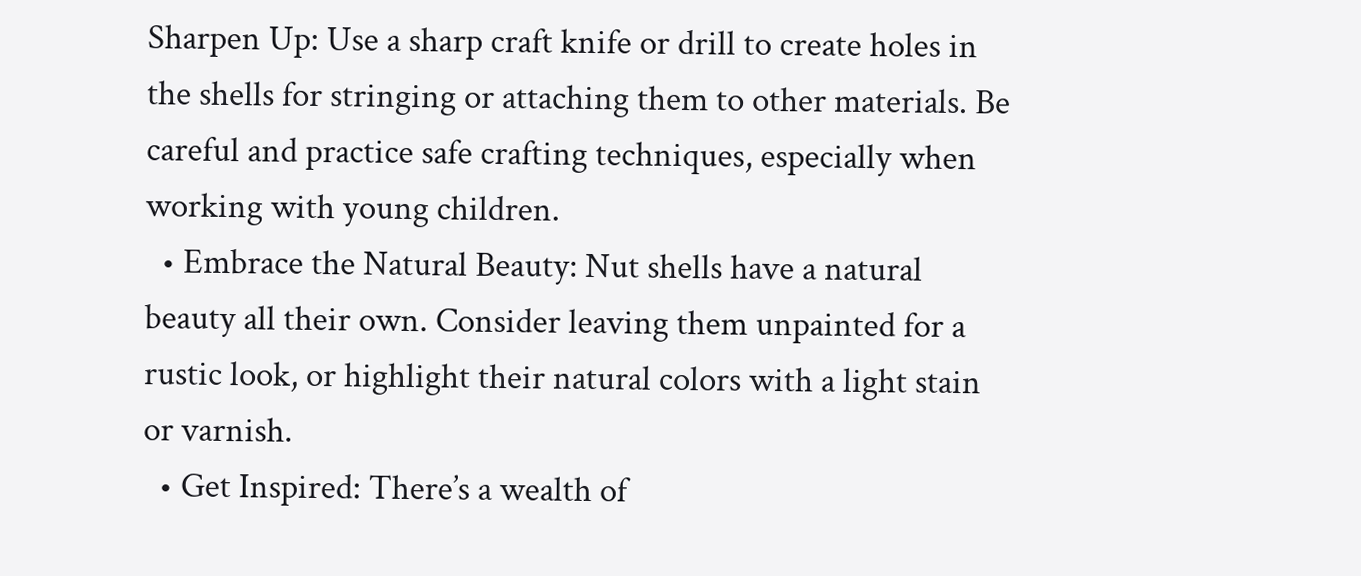Sharpen Up: Use a sharp craft knife or drill to create holes in the shells for stringing or attaching them to other materials. Be careful and practice safe crafting techniques, especially when working with young children.
  • Embrace the Natural Beauty: Nut shells have a natural beauty all their own. Consider leaving them unpainted for a rustic look, or highlight their natural colors with a light stain or varnish.
  • Get Inspired: There’s a wealth of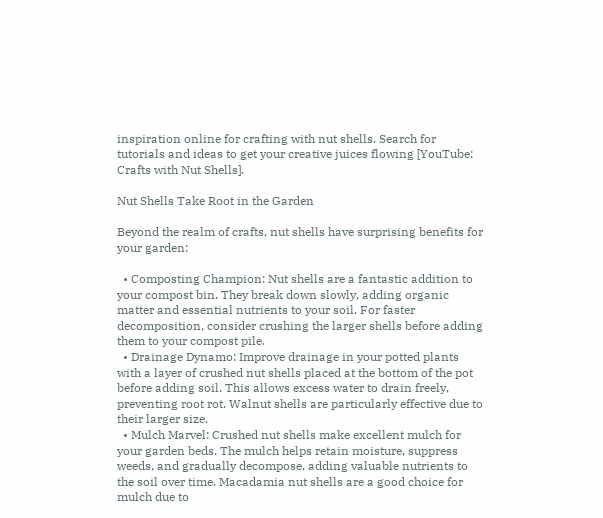inspiration online for crafting with nut shells. Search for tutorials and ideas to get your creative juices flowing [YouTube: Crafts with Nut Shells].

Nut Shells Take Root in the Garden

Beyond the realm of crafts, nut shells have surprising benefits for your garden:

  • Composting Champion: Nut shells are a fantastic addition to your compost bin. They break down slowly, adding organic matter and essential nutrients to your soil. For faster decomposition, consider crushing the larger shells before adding them to your compost pile.
  • Drainage Dynamo: Improve drainage in your potted plants with a layer of crushed nut shells placed at the bottom of the pot before adding soil. This allows excess water to drain freely, preventing root rot. Walnut shells are particularly effective due to their larger size.
  • Mulch Marvel: Crushed nut shells make excellent mulch for your garden beds. The mulch helps retain moisture, suppress weeds, and gradually decompose, adding valuable nutrients to the soil over time. Macadamia nut shells are a good choice for mulch due to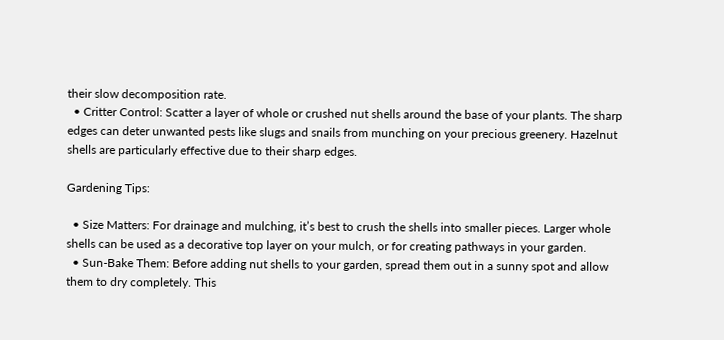their slow decomposition rate.
  • Critter Control: Scatter a layer of whole or crushed nut shells around the base of your plants. The sharp edges can deter unwanted pests like slugs and snails from munching on your precious greenery. Hazelnut shells are particularly effective due to their sharp edges.

Gardening Tips:

  • Size Matters: For drainage and mulching, it’s best to crush the shells into smaller pieces. Larger whole shells can be used as a decorative top layer on your mulch, or for creating pathways in your garden.
  • Sun-Bake Them: Before adding nut shells to your garden, spread them out in a sunny spot and allow them to dry completely. This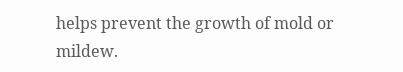helps prevent the growth of mold or mildew.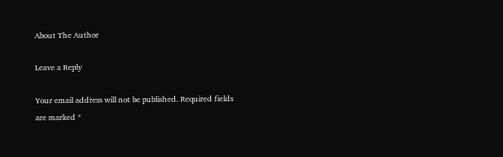About The Author

Leave a Reply

Your email address will not be published. Required fields are marked *